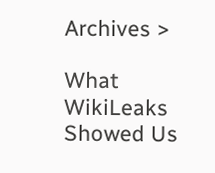Archives >

What WikiLeaks Showed Us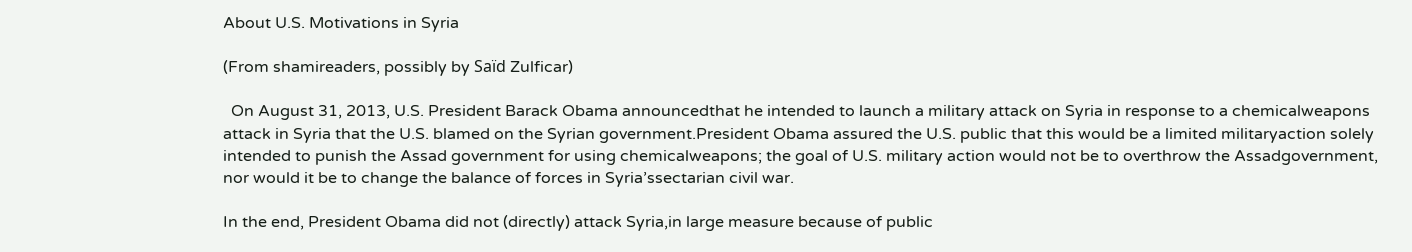About U.S. Motivations in Syria

(From shamireaders, possibly by Saïd Zulficar)

  On August 31, 2013, U.S. President Barack Obama announcedthat he intended to launch a military attack on Syria in response to a chemicalweapons attack in Syria that the U.S. blamed on the Syrian government.President Obama assured the U.S. public that this would be a limited militaryaction solely intended to punish the Assad government for using chemicalweapons; the goal of U.S. military action would not be to overthrow the Assadgovernment, nor would it be to change the balance of forces in Syria’ssectarian civil war.

In the end, President Obama did not (directly) attack Syria,in large measure because of public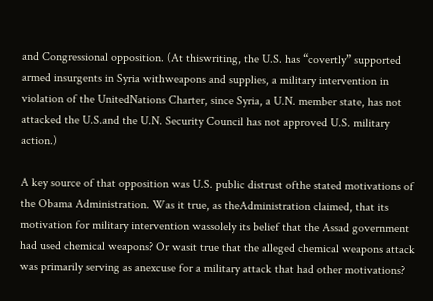and Congressional opposition. (At thiswriting, the U.S. has “covertly” supported armed insurgents in Syria withweapons and supplies, a military intervention in violation of the UnitedNations Charter, since Syria, a U.N. member state, has not attacked the U.S.and the U.N. Security Council has not approved U.S. military action.)

A key source of that opposition was U.S. public distrust ofthe stated motivations of the Obama Administration. Was it true, as theAdministration claimed, that its motivation for military intervention wassolely its belief that the Assad government had used chemical weapons? Or wasit true that the alleged chemical weapons attack was primarily serving as anexcuse for a military attack that had other motivations?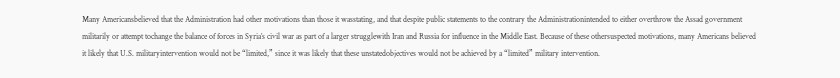Many Americansbelieved that the Administration had other motivations than those it wasstating, and that despite public statements to the contrary the Administrationintended to either overthrow the Assad government militarily or attempt tochange the balance of forces in Syria’s civil war as part of a larger strugglewith Iran and Russia for influence in the Middle East. Because of these othersuspected motivations, many Americans believed it likely that U.S. militaryintervention would not be “limited,” since it was likely that these unstatedobjectives would not be achieved by a “limited” military intervention.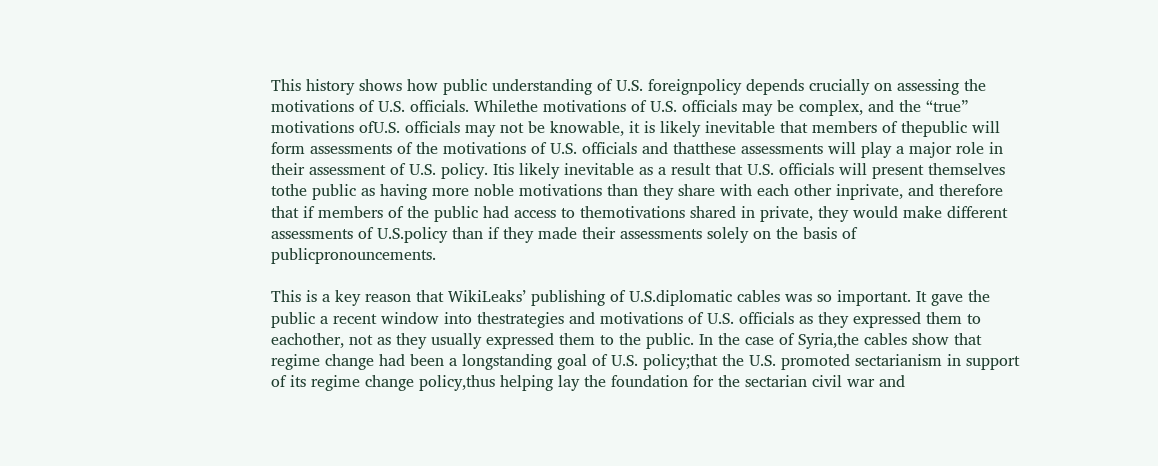This history shows how public understanding of U.S. foreignpolicy depends crucially on assessing the motivations of U.S. officials. Whilethe motivations of U.S. officials may be complex, and the “true” motivations ofU.S. officials may not be knowable, it is likely inevitable that members of thepublic will form assessments of the motivations of U.S. officials and thatthese assessments will play a major role in their assessment of U.S. policy. Itis likely inevitable as a result that U.S. officials will present themselves tothe public as having more noble motivations than they share with each other inprivate, and therefore that if members of the public had access to themotivations shared in private, they would make different assessments of U.S.policy than if they made their assessments solely on the basis of publicpronouncements.

This is a key reason that WikiLeaks’ publishing of U.S.diplomatic cables was so important. It gave the public a recent window into thestrategies and motivations of U.S. officials as they expressed them to eachother, not as they usually expressed them to the public. In the case of Syria,the cables show that regime change had been a longstanding goal of U.S. policy;that the U.S. promoted sectarianism in support of its regime change policy,thus helping lay the foundation for the sectarian civil war and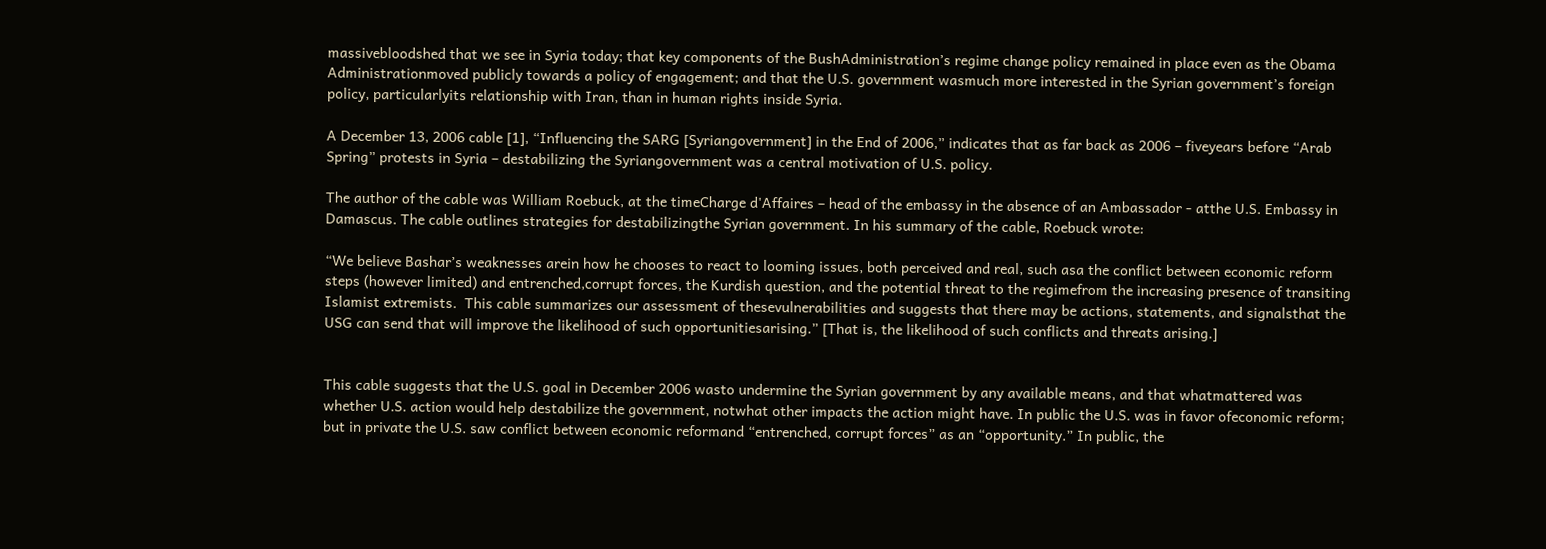massivebloodshed that we see in Syria today; that key components of the BushAdministration’s regime change policy remained in place even as the Obama Administrationmoved publicly towards a policy of engagement; and that the U.S. government wasmuch more interested in the Syrian government’s foreign policy, particularlyits relationship with Iran, than in human rights inside Syria.

A December 13, 2006 cable [1], “Influencing the SARG [Syriangovernment] in the End of 2006,” indicates that as far back as 2006 – fiveyears before “Arab Spring” protests in Syria – destabilizing the Syriangovernment was a central motivation of U.S. policy.

The author of the cable was William Roebuck, at the timeCharge d'Affaires – head of the embassy in the absence of an Ambassador - atthe U.S. Embassy in Damascus. The cable outlines strategies for destabilizingthe Syrian government. In his summary of the cable, Roebuck wrote:

“We believe Bashar’s weaknesses arein how he chooses to react to looming issues, both perceived and real, such asa the conflict between economic reform steps (however limited) and entrenched,corrupt forces, the Kurdish question, and the potential threat to the regimefrom the increasing presence of transiting Islamist extremists.  This cable summarizes our assessment of thesevulnerabilities and suggests that there may be actions, statements, and signalsthat the USG can send that will improve the likelihood of such opportunitiesarising.” [That is, the likelihood of such conflicts and threats arising.]


This cable suggests that the U.S. goal in December 2006 wasto undermine the Syrian government by any available means, and that whatmattered was whether U.S. action would help destabilize the government, notwhat other impacts the action might have. In public the U.S. was in favor ofeconomic reform; but in private the U.S. saw conflict between economic reformand “entrenched, corrupt forces” as an “opportunity.” In public, the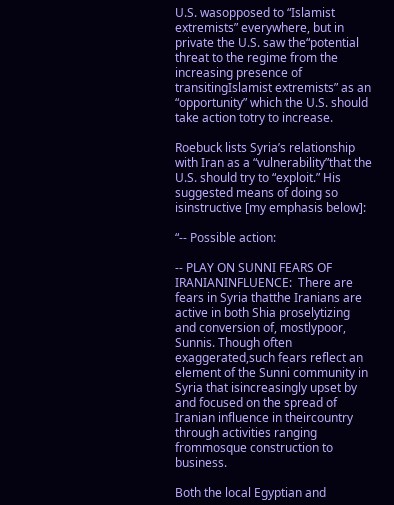U.S. wasopposed to “Islamist extremists” everywhere, but in private the U.S. saw the“potential threat to the regime from the increasing presence of transitingIslamist extremists” as an “opportunity” which the U.S. should take action totry to increase.

Roebuck lists Syria’s relationship with Iran as a “vulnerability”that the U.S. should try to “exploit.” His suggested means of doing so isinstructive [my emphasis below]:

“-- Possible action:

-- PLAY ON SUNNI FEARS OF IRANIANINFLUENCE:  There are fears in Syria thatthe Iranians are active in both Shia proselytizing and conversion of, mostlypoor, Sunnis. Though often exaggerated,such fears reflect an element of the Sunni community in Syria that isincreasingly upset by and focused on the spread of Iranian influence in theircountry through activities ranging frommosque construction to business.

Both the local Egyptian and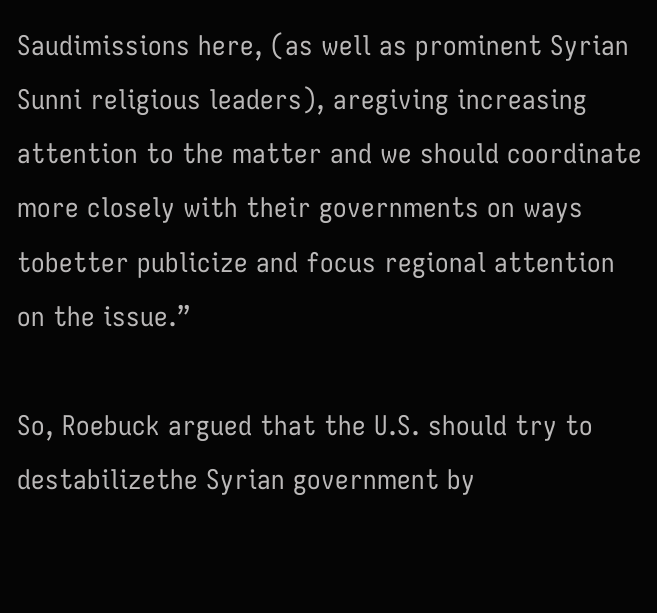Saudimissions here, (as well as prominent Syrian Sunni religious leaders), aregiving increasing attention to the matter and we should coordinate more closely with their governments on ways tobetter publicize and focus regional attention on the issue.”

So, Roebuck argued that the U.S. should try to destabilizethe Syrian government by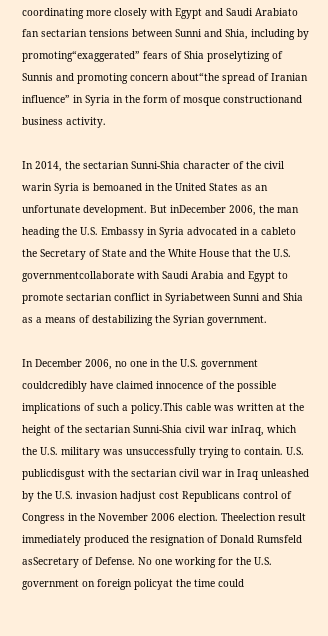coordinating more closely with Egypt and Saudi Arabiato fan sectarian tensions between Sunni and Shia, including by promoting“exaggerated” fears of Shia proselytizing of Sunnis and promoting concern about“the spread of Iranian influence” in Syria in the form of mosque constructionand business activity.

In 2014, the sectarian Sunni-Shia character of the civil warin Syria is bemoaned in the United States as an unfortunate development. But inDecember 2006, the man heading the U.S. Embassy in Syria advocated in a cableto the Secretary of State and the White House that the U.S. governmentcollaborate with Saudi Arabia and Egypt to promote sectarian conflict in Syriabetween Sunni and Shia as a means of destabilizing the Syrian government.

In December 2006, no one in the U.S. government couldcredibly have claimed innocence of the possible implications of such a policy.This cable was written at the height of the sectarian Sunni-Shia civil war inIraq, which the U.S. military was unsuccessfully trying to contain. U.S. publicdisgust with the sectarian civil war in Iraq unleashed by the U.S. invasion hadjust cost Republicans control of Congress in the November 2006 election. Theelection result immediately produced the resignation of Donald Rumsfeld asSecretary of Defense. No one working for the U.S. government on foreign policyat the time could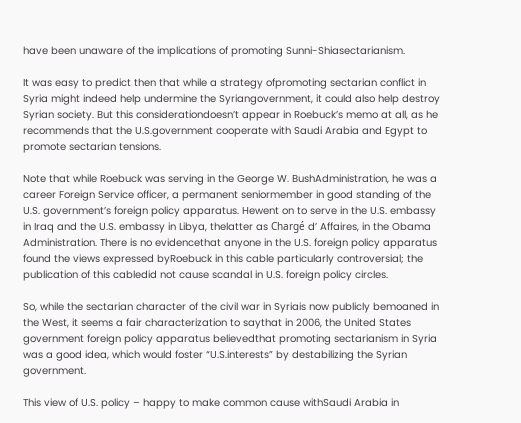have been unaware of the implications of promoting Sunni-Shiasectarianism.

It was easy to predict then that while a strategy ofpromoting sectarian conflict in Syria might indeed help undermine the Syriangovernment, it could also help destroy Syrian society. But this considerationdoesn’t appear in Roebuck’s memo at all, as he recommends that the U.S.government cooperate with Saudi Arabia and Egypt to promote sectarian tensions.

Note that while Roebuck was serving in the George W. BushAdministration, he was a career Foreign Service officer, a permanent seniormember in good standing of the U.S. government’s foreign policy apparatus. Hewent on to serve in the U.S. embassy in Iraq and the U.S. embassy in Libya, thelatter as Chargé d’ Affaires, in the Obama Administration. There is no evidencethat anyone in the U.S. foreign policy apparatus found the views expressed byRoebuck in this cable particularly controversial; the publication of this cabledid not cause scandal in U.S. foreign policy circles.

So, while the sectarian character of the civil war in Syriais now publicly bemoaned in the West, it seems a fair characterization to saythat in 2006, the United States government foreign policy apparatus believedthat promoting sectarianism in Syria was a good idea, which would foster “U.S.interests” by destabilizing the Syrian government.

This view of U.S. policy – happy to make common cause withSaudi Arabia in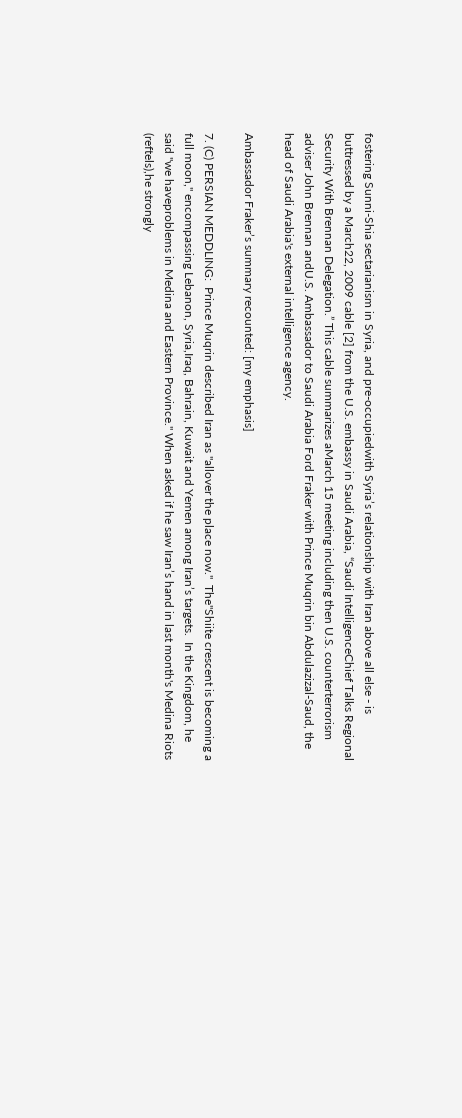fostering Sunni-Shia sectarianism in Syria, and pre-occupiedwith Syria’s relationship with Iran above all else - is buttressed by a March22, 2009 cable [2] from the U.S. embassy in Saudi Arabia, “Saudi IntelligenceChief Talks Regional Security With Brennan Delegation.” This cable summarizes aMarch 15 meeting including then U.S. counterterrorism adviser John Brennan andU.S. Ambassador to Saudi Arabia Ford Fraker with Prince Muqrin bin Abdulazizal-Saud, the head of Saudi Arabia's external intelligence agency.

Ambassador Fraker’s summary recounted: [my emphasis]

7. (C) PERSIAN MEDDLING:  Prince Muqrin described Iran as "allover the place now."  The"Shiite crescent is becoming a full moon," encompassing Lebanon, Syria,Iraq, Bahrain, Kuwait and Yemen among Iran’s targets.  In the Kingdom, he said "we haveproblems in Medina and Eastern Province." When asked if he saw Iran’s hand in last month's Medina Riots (reftels),he strongly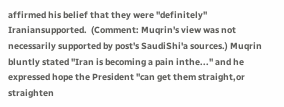affirmed his belief that they were "definitely" Iraniansupported.  (Comment: Muqrin's view was not necessarily supported by post's SaudiShi'a sources.) Muqrin bluntly stated "Iran is becoming a pain inthe..." and he expressed hope the President "can get them straight,or straighten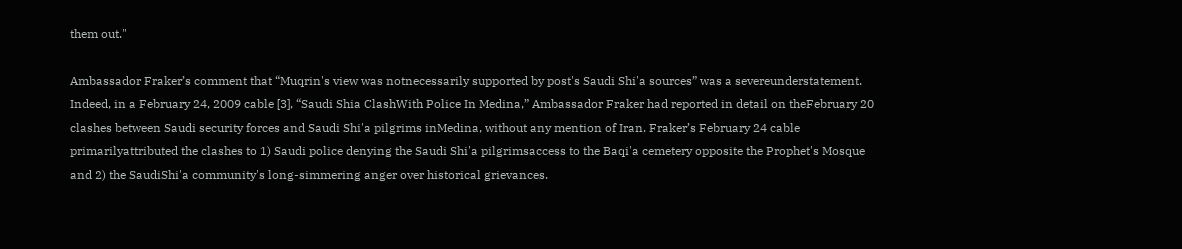them out."

Ambassador Fraker’s comment that “Muqrin's view was notnecessarily supported by post's Saudi Shi'a sources” was a severeunderstatement. Indeed, in a February 24, 2009 cable [3], “Saudi Shia ClashWith Police In Medina,” Ambassador Fraker had reported in detail on theFebruary 20 clashes between Saudi security forces and Saudi Shi'a pilgrims inMedina, without any mention of Iran. Fraker’s February 24 cable primarilyattributed the clashes to 1) Saudi police denying the Saudi Shi'a pilgrimsaccess to the Baqi'a cemetery opposite the Prophet's Mosque and 2) the SaudiShi'a community's long-simmering anger over historical grievances.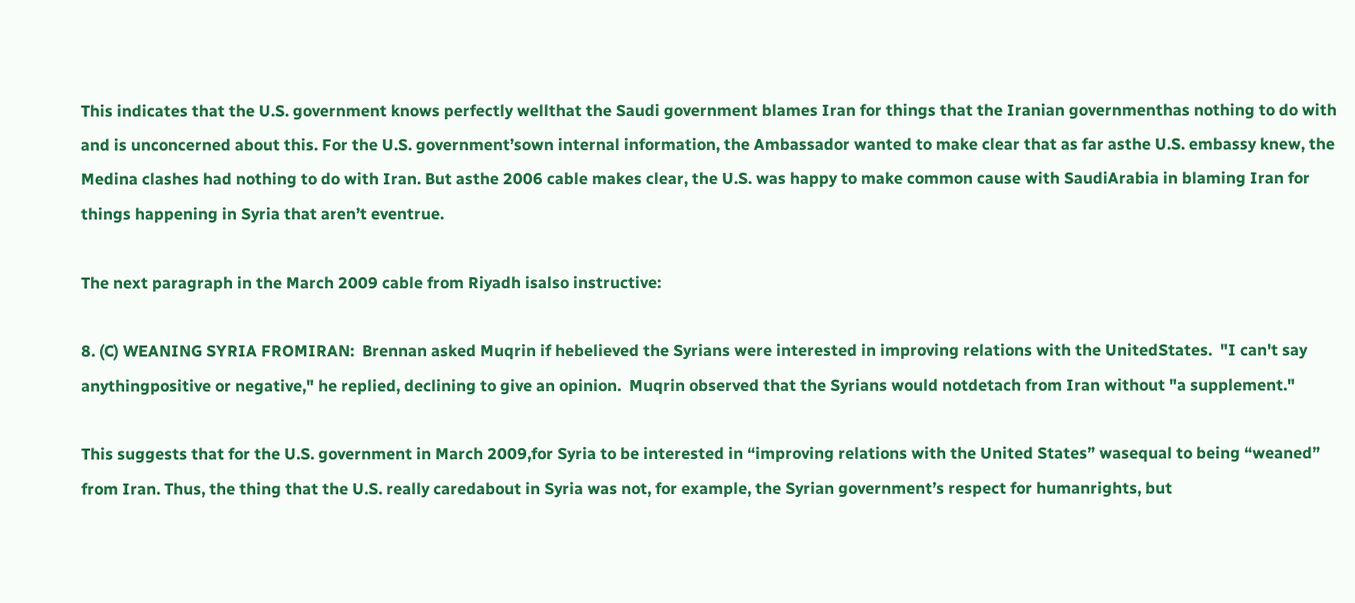This indicates that the U.S. government knows perfectly wellthat the Saudi government blames Iran for things that the Iranian governmenthas nothing to do with and is unconcerned about this. For the U.S. government’sown internal information, the Ambassador wanted to make clear that as far asthe U.S. embassy knew, the Medina clashes had nothing to do with Iran. But asthe 2006 cable makes clear, the U.S. was happy to make common cause with SaudiArabia in blaming Iran for things happening in Syria that aren’t eventrue.

The next paragraph in the March 2009 cable from Riyadh isalso instructive:

8. (C) WEANING SYRIA FROMIRAN:  Brennan asked Muqrin if hebelieved the Syrians were interested in improving relations with the UnitedStates.  "I can't say anythingpositive or negative," he replied, declining to give an opinion.  Muqrin observed that the Syrians would notdetach from Iran without "a supplement."

This suggests that for the U.S. government in March 2009,for Syria to be interested in “improving relations with the United States” wasequal to being “weaned” from Iran. Thus, the thing that the U.S. really caredabout in Syria was not, for example, the Syrian government’s respect for humanrights, but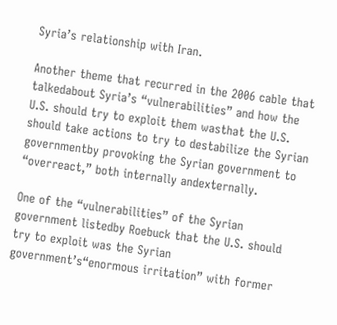Syria’s relationship with Iran.

Another theme that recurred in the 2006 cable that talkedabout Syria’s “vulnerabilities” and how the U.S. should try to exploit them wasthat the U.S. should take actions to try to destabilize the Syrian governmentby provoking the Syrian government to “overreact,” both internally andexternally.

One of the “vulnerabilities” of the Syrian government listedby Roebuck that the U.S. should try to exploit was the Syrian government’s“enormous irritation” with former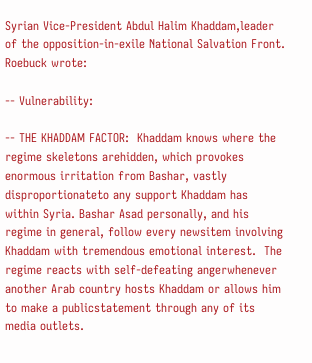Syrian Vice-President Abdul Halim Khaddam,leader of the opposition-in-exile National Salvation Front. Roebuck wrote:

-- Vulnerability:

-- THE KHADDAM FACTOR:  Khaddam knows where the regime skeletons arehidden, which provokes enormous irritation from Bashar, vastly disproportionateto any support Khaddam has within Syria. Bashar Asad personally, and his regime in general, follow every newsitem involving Khaddam with tremendous emotional interest.  The regime reacts with self-defeating angerwhenever another Arab country hosts Khaddam or allows him to make a publicstatement through any of its media outlets.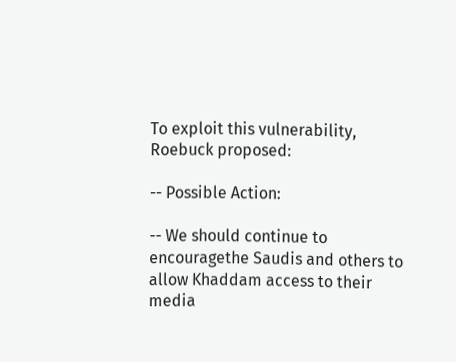To exploit this vulnerability, Roebuck proposed:

-- Possible Action:

-- We should continue to encouragethe Saudis and others to allow Khaddam access to their media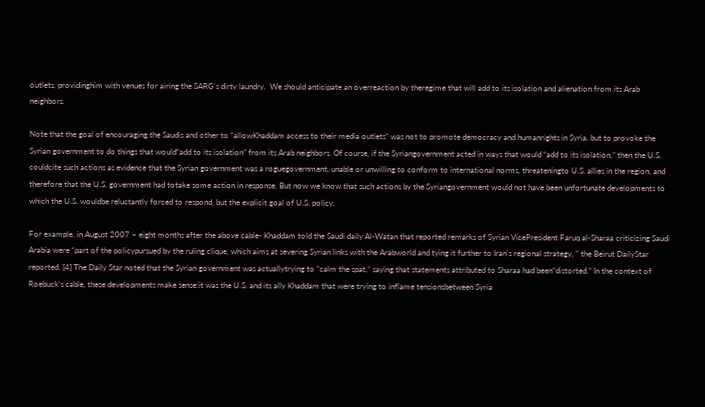outlets, providinghim with venues for airing the SARG’s dirty laundry.  We should anticipate an overreaction by theregime that will add to its isolation and alienation from its Arab neighbors.

Note that the goal of encouraging the Saudis and other to “allowKhaddam access to their media outlets” was not to promote democracy and humanrights in Syria, but to provoke the Syrian government to do things that would“add to its isolation” from its Arab neighbors. Of course, if the Syriangovernment acted in ways that would “add to its isolation,” then the U.S. couldcite such actions as evidence that the Syrian government was a roguegovernment, unable or unwilling to conform to international norms, threateningto U.S. allies in the region, and therefore that the U.S. government had totake some action in response. But now we know that such actions by the Syriangovernment would not have been unfortunate developments to which the U.S. wouldbe reluctantly forced to respond, but the explicit goal of U.S. policy.

For example, in August 2007 – eight months after the above cable- Khaddam told the Saudi daily Al-Watan that reported remarks of Syrian VicePresident Faruq al-Sharaa criticizing Saudi Arabia were “part of the policypursued by the ruling clique, which aims at severing Syrian links with the Arabworld and tying it further to Iran's regional strategy, " the Beirut DailyStar reported. [4] The Daily Star noted that the Syrian government was actuallytrying to “calm the spat,” saying that statements attributed to Sharaa had been“distorted.” In the context of Roebuck’s cable, these developments make sense:it was the U.S. and its ally Khaddam that were trying to inflame tensionsbetween Syria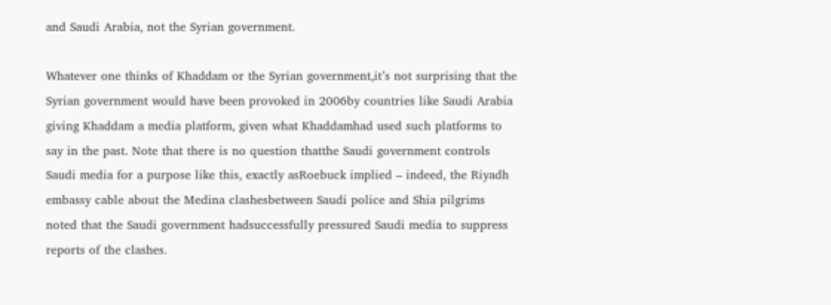and Saudi Arabia, not the Syrian government.

Whatever one thinks of Khaddam or the Syrian government,it’s not surprising that the Syrian government would have been provoked in 2006by countries like Saudi Arabia giving Khaddam a media platform, given what Khaddamhad used such platforms to say in the past. Note that there is no question thatthe Saudi government controls Saudi media for a purpose like this, exactly asRoebuck implied – indeed, the Riyadh embassy cable about the Medina clashesbetween Saudi police and Shia pilgrims noted that the Saudi government hadsuccessfully pressured Saudi media to suppress reports of the clashes.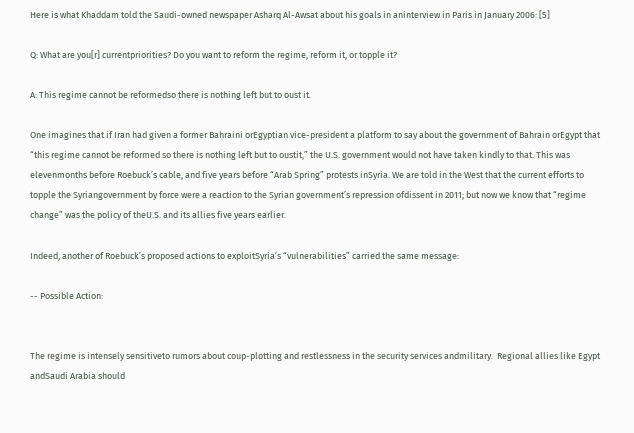Here is what Khaddam told the Saudi-owned newspaper Asharq Al-Awsat about his goals in aninterview in Paris in January 2006: [5]

Q: What are you[r] currentpriorities? Do you want to reform the regime, reform it, or topple it?

A: This regime cannot be reformedso there is nothing left but to oust it.

One imagines that if Iran had given a former Bahraini orEgyptian vice-president a platform to say about the government of Bahrain orEgypt that “this regime cannot be reformed so there is nothing left but to oustit,” the U.S. government would not have taken kindly to that. This was elevenmonths before Roebuck’s cable, and five years before “Arab Spring” protests inSyria. We are told in the West that the current efforts to topple the Syriangovernment by force were a reaction to the Syrian government’s repression ofdissent in 2011; but now we know that “regime change” was the policy of theU.S. and its allies five years earlier.

Indeed, another of Roebuck’s proposed actions to exploitSyria’s “vulnerabilities” carried the same message:

-- Possible Action:


The regime is intensely sensitiveto rumors about coup-plotting and restlessness in the security services andmilitary.  Regional allies like Egypt andSaudi Arabia should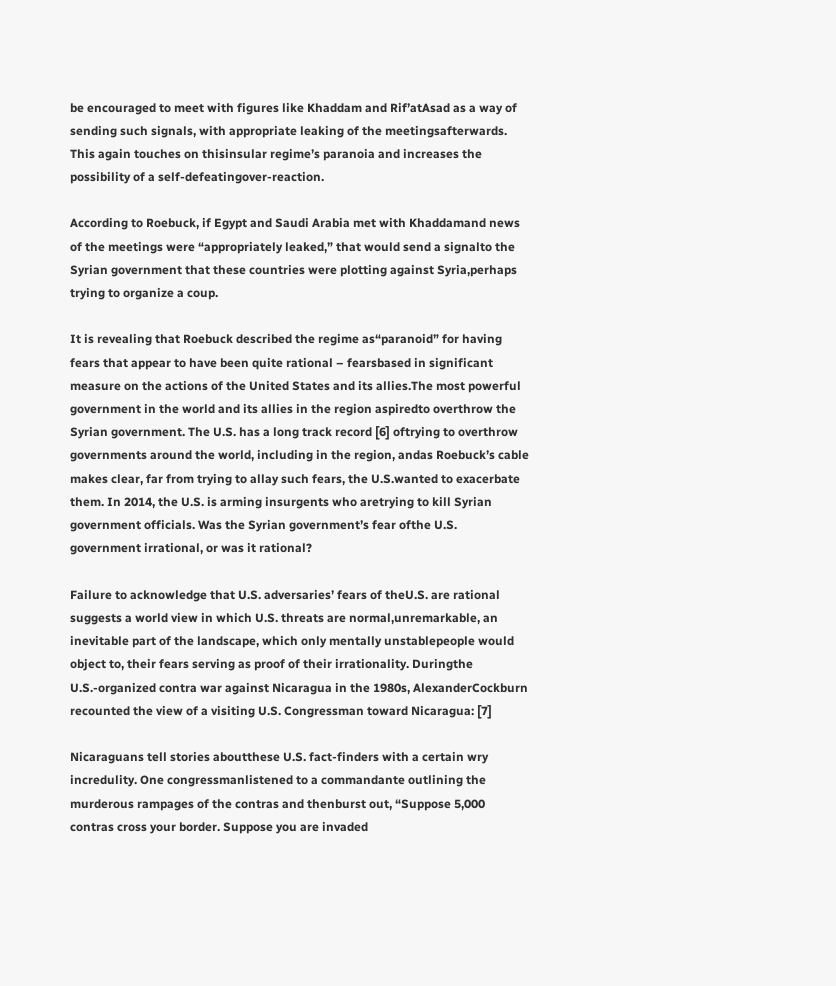be encouraged to meet with figures like Khaddam and Rif’atAsad as a way of sending such signals, with appropriate leaking of the meetingsafterwards.  This again touches on thisinsular regime’s paranoia and increases the possibility of a self-defeatingover-reaction.

According to Roebuck, if Egypt and Saudi Arabia met with Khaddamand news of the meetings were “appropriately leaked,” that would send a signalto the Syrian government that these countries were plotting against Syria,perhaps trying to organize a coup.

It is revealing that Roebuck described the regime as“paranoid” for having fears that appear to have been quite rational – fearsbased in significant measure on the actions of the United States and its allies.The most powerful government in the world and its allies in the region aspiredto overthrow the Syrian government. The U.S. has a long track record [6] oftrying to overthrow governments around the world, including in the region, andas Roebuck’s cable makes clear, far from trying to allay such fears, the U.S.wanted to exacerbate them. In 2014, the U.S. is arming insurgents who aretrying to kill Syrian government officials. Was the Syrian government’s fear ofthe U.S. government irrational, or was it rational?

Failure to acknowledge that U.S. adversaries’ fears of theU.S. are rational suggests a world view in which U.S. threats are normal,unremarkable, an inevitable part of the landscape, which only mentally unstablepeople would object to, their fears serving as proof of their irrationality. Duringthe U.S.-organized contra war against Nicaragua in the 1980s, AlexanderCockburn recounted the view of a visiting U.S. Congressman toward Nicaragua: [7]

Nicaraguans tell stories aboutthese U.S. fact-finders with a certain wry incredulity. One congressmanlistened to a commandante outlining the murderous rampages of the contras and thenburst out, “Suppose 5,000 contras cross your border. Suppose you are invaded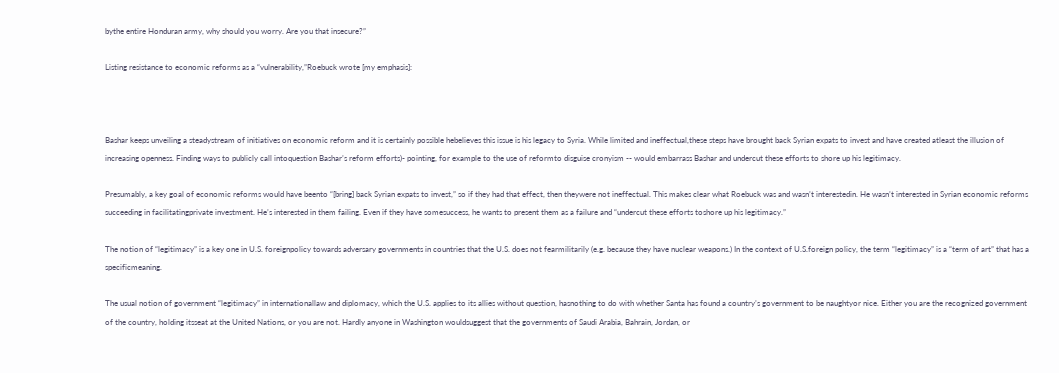bythe entire Honduran army, why should you worry. Are you that insecure?”

Listing resistance to economic reforms as a “vulnerability,”Roebuck wrote [my emphasis]:



Bashar keeps unveiling a steadystream of initiatives on economic reform and it is certainly possible hebelieves this issue is his legacy to Syria. While limited and ineffectual,these steps have brought back Syrian expats to invest and have created atleast the illusion of increasing openness. Finding ways to publicly call intoquestion Bashar’s reform efforts)- pointing, for example to the use of reformto disguise cronyism -- would embarrass Bashar and undercut these efforts to shore up his legitimacy.

Presumably, a key goal of economic reforms would have beento “[bring] back Syrian expats to invest,” so if they had that effect, then theywere not ineffectual. This makes clear what Roebuck was and wasn’t interestedin. He wasn’t interested in Syrian economic reforms succeeding in facilitatingprivate investment. He’s interested in them failing. Even if they have somesuccess, he wants to present them as a failure and “undercut these efforts toshore up his legitimacy.”

The notion of “legitimacy” is a key one in U.S. foreignpolicy towards adversary governments in countries that the U.S. does not fearmilitarily (e.g. because they have nuclear weapons.) In the context of U.S.foreign policy, the term “legitimacy” is a “term of art” that has a specificmeaning.

The usual notion of government “legitimacy” in internationallaw and diplomacy, which the U.S. applies to its allies without question, hasnothing to do with whether Santa has found a country’s government to be naughtyor nice. Either you are the recognized government of the country, holding itsseat at the United Nations, or you are not. Hardly anyone in Washington wouldsuggest that the governments of Saudi Arabia, Bahrain, Jordan, or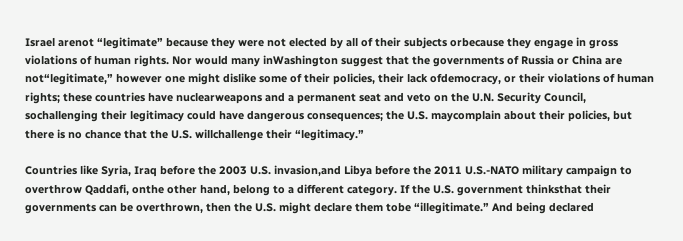Israel arenot “legitimate” because they were not elected by all of their subjects orbecause they engage in gross violations of human rights. Nor would many inWashington suggest that the governments of Russia or China are not“legitimate,” however one might dislike some of their policies, their lack ofdemocracy, or their violations of human rights; these countries have nuclearweapons and a permanent seat and veto on the U.N. Security Council, sochallenging their legitimacy could have dangerous consequences; the U.S. maycomplain about their policies, but there is no chance that the U.S. willchallenge their “legitimacy.”

Countries like Syria, Iraq before the 2003 U.S. invasion,and Libya before the 2011 U.S.-NATO military campaign to overthrow Qaddafi, onthe other hand, belong to a different category. If the U.S. government thinksthat their governments can be overthrown, then the U.S. might declare them tobe “illegitimate.” And being declared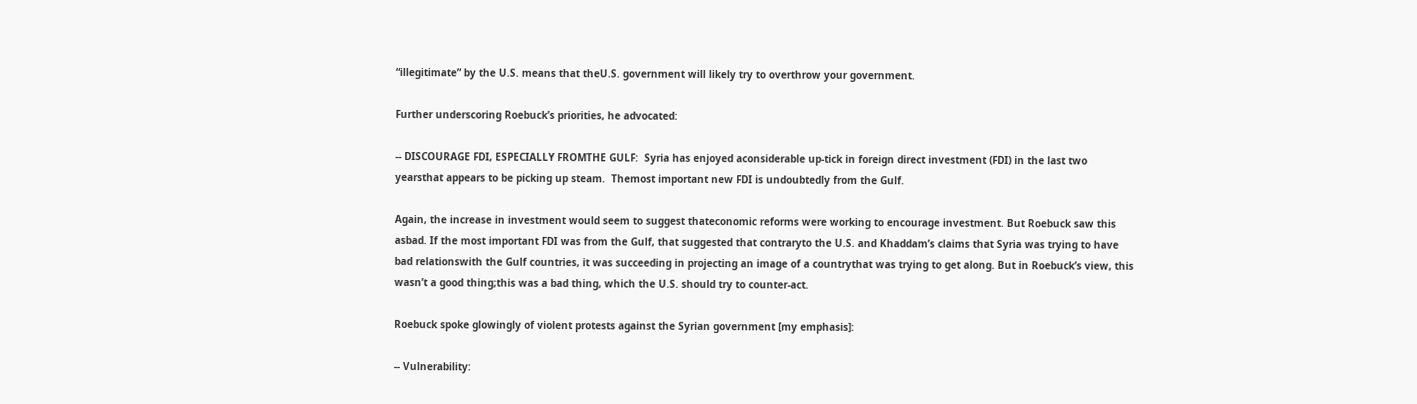“illegitimate” by the U.S. means that theU.S. government will likely try to overthrow your government.

Further underscoring Roebuck’s priorities, he advocated:

-- DISCOURAGE FDI, ESPECIALLY FROMTHE GULF:  Syria has enjoyed aconsiderable up-tick in foreign direct investment (FDI) in the last two yearsthat appears to be picking up steam.  Themost important new FDI is undoubtedly from the Gulf.

Again, the increase in investment would seem to suggest thateconomic reforms were working to encourage investment. But Roebuck saw this asbad. If the most important FDI was from the Gulf, that suggested that contraryto the U.S. and Khaddam’s claims that Syria was trying to have bad relationswith the Gulf countries, it was succeeding in projecting an image of a countrythat was trying to get along. But in Roebuck’s view, this wasn’t a good thing;this was a bad thing, which the U.S. should try to counter-act.

Roebuck spoke glowingly of violent protests against the Syrian government [my emphasis]:

-- Vulnerability: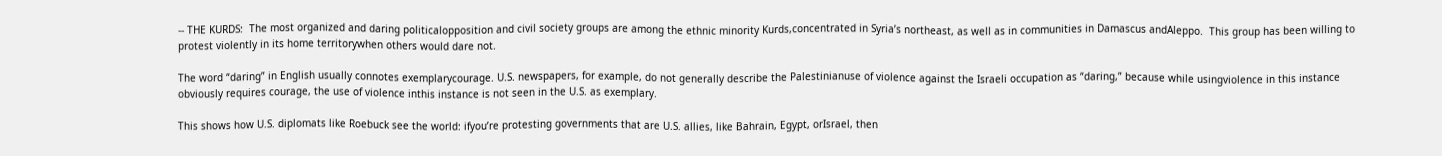-- THE KURDS:  The most organized and daring politicalopposition and civil society groups are among the ethnic minority Kurds,concentrated in Syria’s northeast, as well as in communities in Damascus andAleppo.  This group has been willing to protest violently in its home territorywhen others would dare not.

The word “daring” in English usually connotes exemplarycourage. U.S. newspapers, for example, do not generally describe the Palestinianuse of violence against the Israeli occupation as “daring,” because while usingviolence in this instance obviously requires courage, the use of violence inthis instance is not seen in the U.S. as exemplary.

This shows how U.S. diplomats like Roebuck see the world: ifyou’re protesting governments that are U.S. allies, like Bahrain, Egypt, orIsrael, then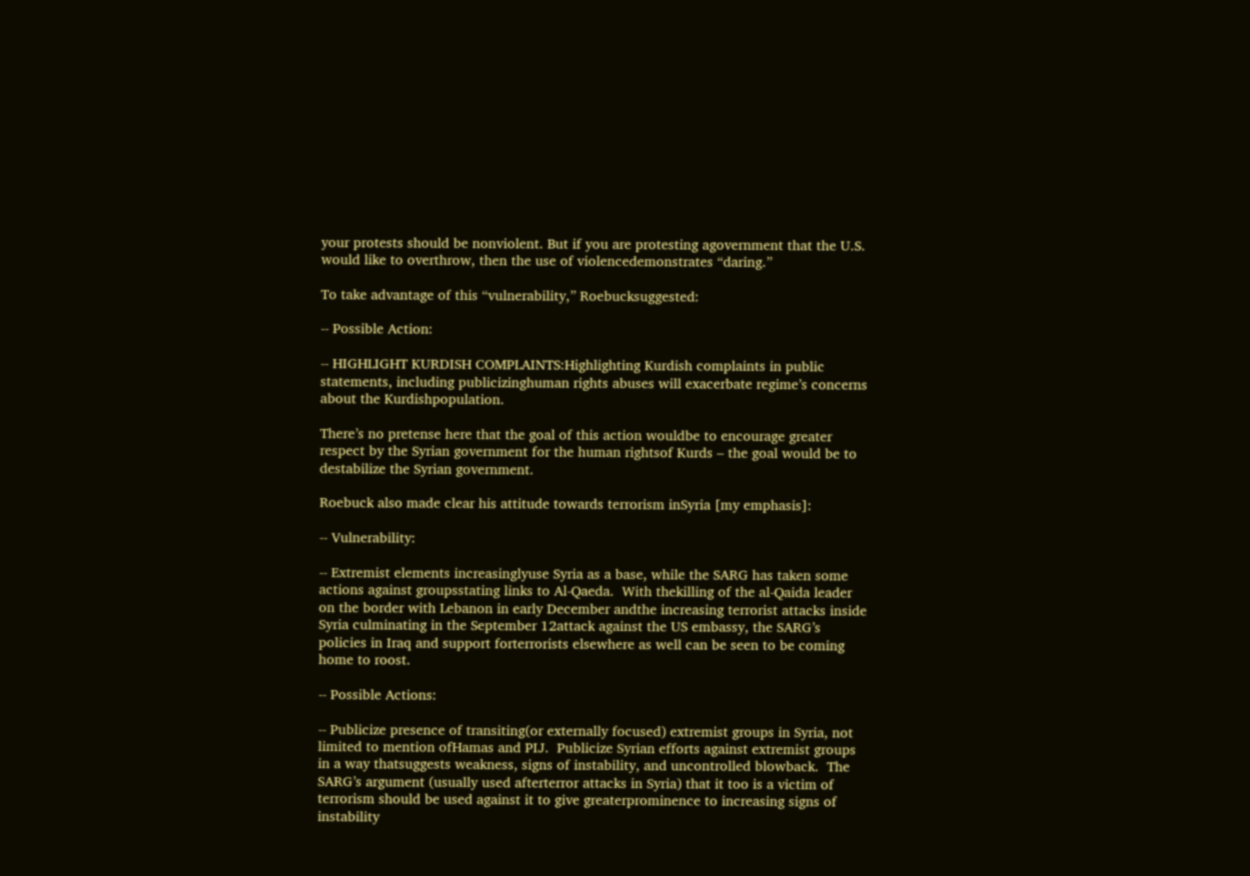your protests should be nonviolent. But if you are protesting agovernment that the U.S. would like to overthrow, then the use of violencedemonstrates “daring.”

To take advantage of this “vulnerability,” Roebucksuggested:

-- Possible Action:

-- HIGHLIGHT KURDISH COMPLAINTS:Highlighting Kurdish complaints in public statements, including publicizinghuman rights abuses will exacerbate regime’s concerns about the Kurdishpopulation.

There’s no pretense here that the goal of this action wouldbe to encourage greater respect by the Syrian government for the human rightsof Kurds – the goal would be to destabilize the Syrian government.

Roebuck also made clear his attitude towards terrorism inSyria [my emphasis]:

-- Vulnerability:

-- Extremist elements increasinglyuse Syria as a base, while the SARG has taken some actions against groupsstating links to Al-Qaeda.  With thekilling of the al-Qaida leader on the border with Lebanon in early December andthe increasing terrorist attacks inside Syria culminating in the September 12attack against the US embassy, the SARG’s policies in Iraq and support forterrorists elsewhere as well can be seen to be coming home to roost.

-- Possible Actions:

-- Publicize presence of transiting(or externally focused) extremist groups in Syria, not limited to mention ofHamas and PIJ.  Publicize Syrian efforts against extremist groups in a way thatsuggests weakness, signs of instability, and uncontrolled blowback.  The SARG’s argument (usually used afterterror attacks in Syria) that it too is a victim of terrorism should be used against it to give greaterprominence to increasing signs of instability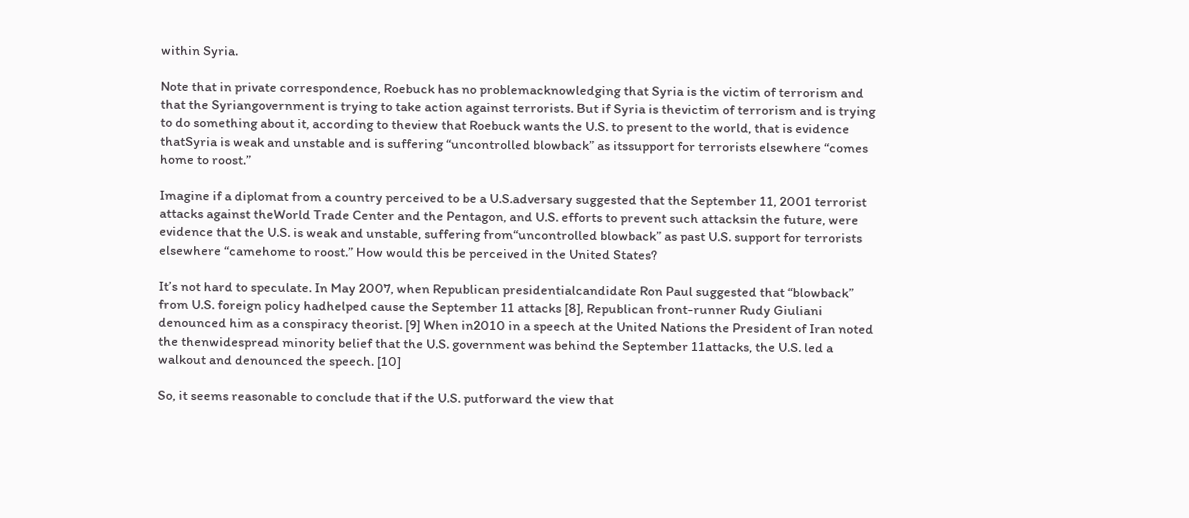within Syria.

Note that in private correspondence, Roebuck has no problemacknowledging that Syria is the victim of terrorism and that the Syriangovernment is trying to take action against terrorists. But if Syria is thevictim of terrorism and is trying to do something about it, according to theview that Roebuck wants the U.S. to present to the world, that is evidence thatSyria is weak and unstable and is suffering “uncontrolled blowback” as itssupport for terrorists elsewhere “comes home to roost.”

Imagine if a diplomat from a country perceived to be a U.S.adversary suggested that the September 11, 2001 terrorist attacks against theWorld Trade Center and the Pentagon, and U.S. efforts to prevent such attacksin the future, were evidence that the U.S. is weak and unstable, suffering from“uncontrolled blowback” as past U.S. support for terrorists elsewhere “camehome to roost.” How would this be perceived in the United States?

It’s not hard to speculate. In May 2007, when Republican presidentialcandidate Ron Paul suggested that “blowback” from U.S. foreign policy hadhelped cause the September 11 attacks [8], Republican front-runner Rudy Giuliani denounced him as a conspiracy theorist. [9] When in2010 in a speech at the United Nations the President of Iran noted the thenwidespread minority belief that the U.S. government was behind the September 11attacks, the U.S. led a walkout and denounced the speech. [10]

So, it seems reasonable to conclude that if the U.S. putforward the view that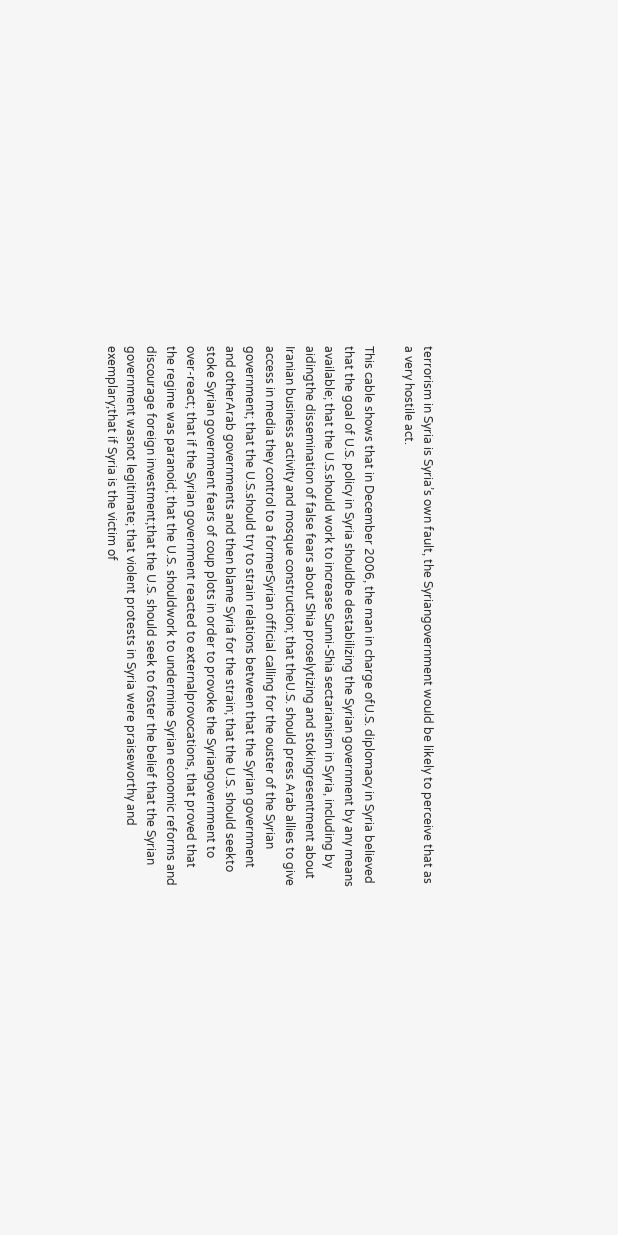terrorism in Syria is Syria’s own fault, the Syriangovernment would be likely to perceive that as a very hostile act.

This cable shows that in December 2006, the man in charge ofU.S. diplomacy in Syria believed that the goal of U.S. policy in Syria shouldbe destabilizing the Syrian government by any means available; that the U.S.should work to increase Sunni-Shia sectarianism in Syria, including by aidingthe dissemination of false fears about Shia proselytizing and stokingresentment about Iranian business activity and mosque construction; that theU.S. should press Arab allies to give access in media they control to a formerSyrian official calling for the ouster of the Syrian government; that the U.S.should try to strain relations between that the Syrian government and otherArab governments and then blame Syria for the strain; that the U.S. should seekto stoke Syrian government fears of coup plots in order to provoke the Syriangovernment to over-react; that if the Syrian government reacted to externalprovocations, that proved that the regime was paranoid; that the U.S. shouldwork to undermine Syrian economic reforms and discourage foreign investment;that the U.S. should seek to foster the belief that the Syrian government wasnot legitimate; that violent protests in Syria were praiseworthy and exemplary;that if Syria is the victim of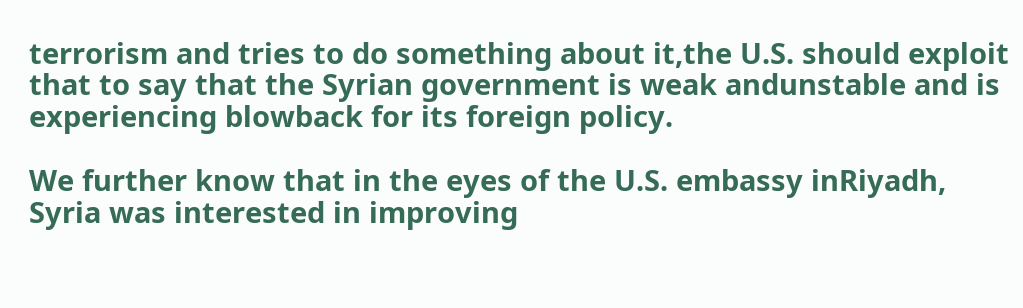terrorism and tries to do something about it,the U.S. should exploit that to say that the Syrian government is weak andunstable and is experiencing blowback for its foreign policy.

We further know that in the eyes of the U.S. embassy inRiyadh, Syria was interested in improving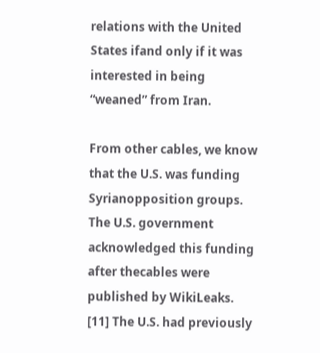relations with the United States ifand only if it was interested in being “weaned” from Iran.

From other cables, we know that the U.S. was funding Syrianopposition groups. The U.S. government acknowledged this funding after thecables were published by WikiLeaks. [11] The U.S. had previously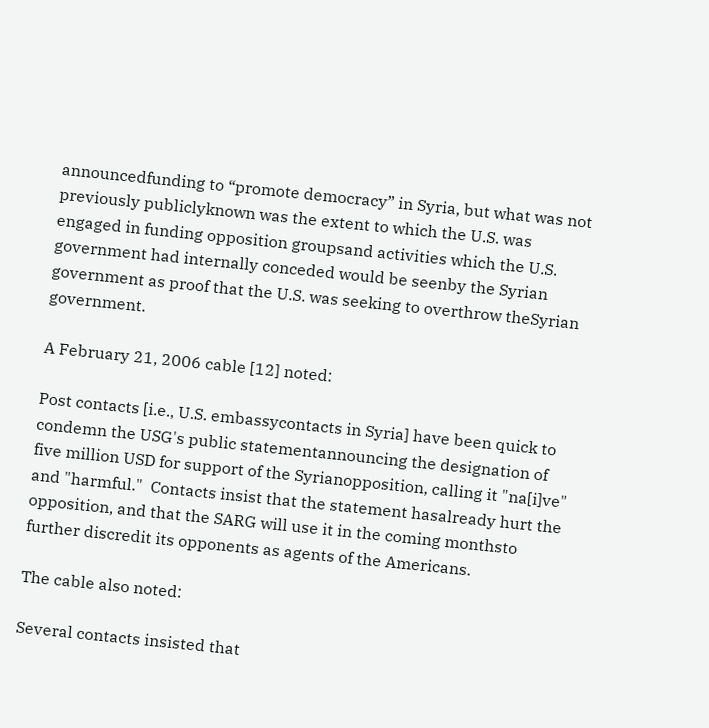announcedfunding to “promote democracy” in Syria, but what was not previously publiclyknown was the extent to which the U.S. was engaged in funding opposition groupsand activities which the U.S. government had internally conceded would be seenby the Syrian government as proof that the U.S. was seeking to overthrow theSyrian government.

A February 21, 2006 cable [12] noted:

Post contacts [i.e., U.S. embassycontacts in Syria] have been quick to condemn the USG's public statementannouncing the designation of five million USD for support of the Syrianopposition, calling it "na[i]ve" and "harmful."  Contacts insist that the statement hasalready hurt the opposition, and that the SARG will use it in the coming monthsto further discredit its opponents as agents of the Americans.

The cable also noted:

Several contacts insisted that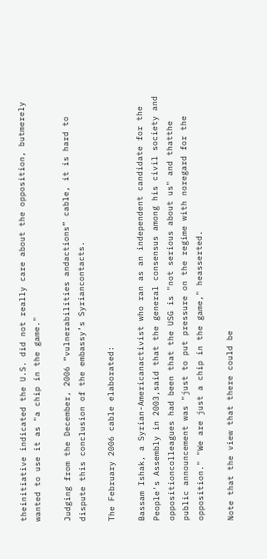theinitiative indicated the U.S. did not really care about the opposition, butmerely wanted to use it as "a chip in the game."

Judging from the December, 2006 “vulnerabilities andactions” cable, it is hard to dispute this conclusion of the embassy’s Syriancontacts.

The February 2006 cable elaborated:

Bassam Ishak, a Syrian-Americanactivist who ran as an independent candidate for the People's Assembly in 2003,said that the general consensus among his civil society and oppositioncolleagues had been that the USG is "not serious about us" and thatthe public announcement was "just to put pressure on the regime with noregard for the opposition." "We are just a chip in the game," heasserted.

Note that the view that there could be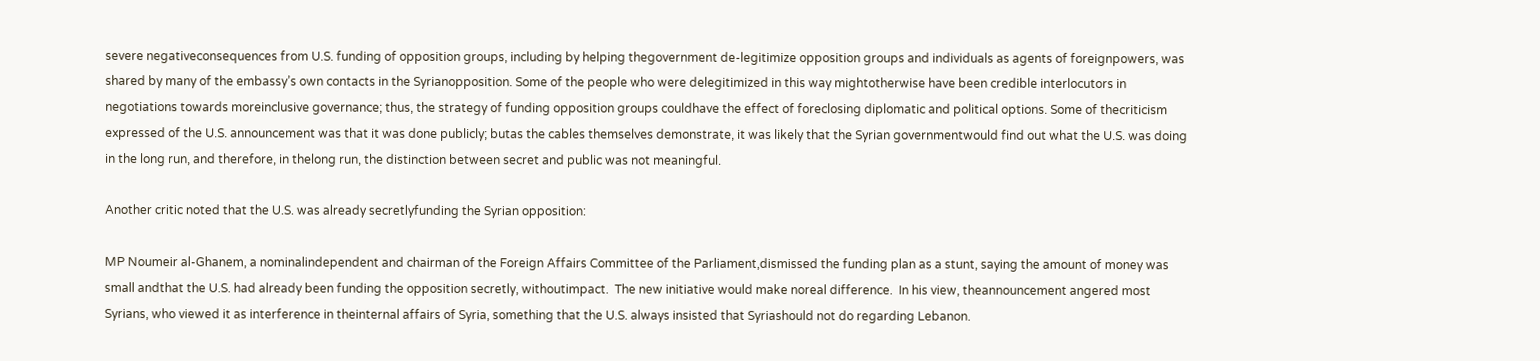severe negativeconsequences from U.S. funding of opposition groups, including by helping thegovernment de-legitimize opposition groups and individuals as agents of foreignpowers, was shared by many of the embassy’s own contacts in the Syrianopposition. Some of the people who were delegitimized in this way mightotherwise have been credible interlocutors in negotiations towards moreinclusive governance; thus, the strategy of funding opposition groups couldhave the effect of foreclosing diplomatic and political options. Some of thecriticism expressed of the U.S. announcement was that it was done publicly; butas the cables themselves demonstrate, it was likely that the Syrian governmentwould find out what the U.S. was doing in the long run, and therefore, in thelong run, the distinction between secret and public was not meaningful.

Another critic noted that the U.S. was already secretlyfunding the Syrian opposition:

MP Noumeir al-Ghanem, a nominalindependent and chairman of the Foreign Affairs Committee of the Parliament,dismissed the funding plan as a stunt, saying the amount of money was small andthat the U.S. had already been funding the opposition secretly, withoutimpact.  The new initiative would make noreal difference.  In his view, theannouncement angered most Syrians, who viewed it as interference in theinternal affairs of Syria, something that the U.S. always insisted that Syriashould not do regarding Lebanon.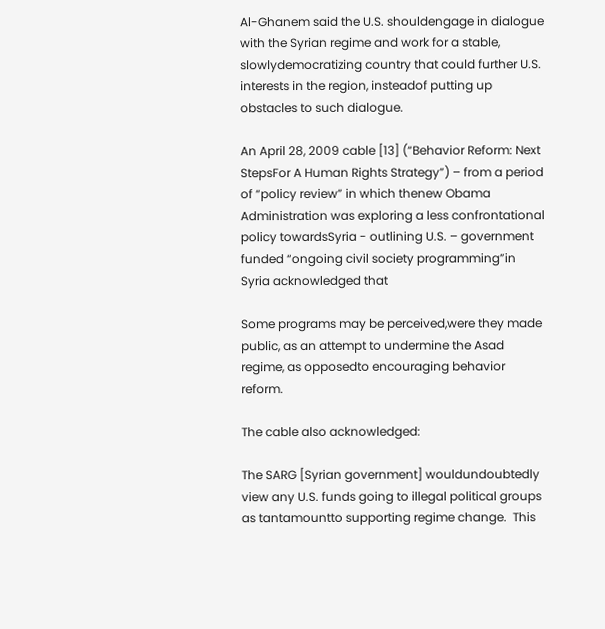Al-Ghanem said the U.S. shouldengage in dialogue with the Syrian regime and work for a stable, slowlydemocratizing country that could further U.S. interests in the region, insteadof putting up obstacles to such dialogue.

An April 28, 2009 cable [13] (“Behavior Reform: Next StepsFor A Human Rights Strategy”) – from a period of “policy review” in which thenew Obama Administration was exploring a less confrontational policy towardsSyria - outlining U.S. – government funded “ongoing civil society programming”in Syria acknowledged that

Some programs may be perceived,were they made public, as an attempt to undermine the Asad regime, as opposedto encouraging behavior reform.

The cable also acknowledged:

The SARG [Syrian government] wouldundoubtedly view any U.S. funds going to illegal political groups as tantamountto supporting regime change.  This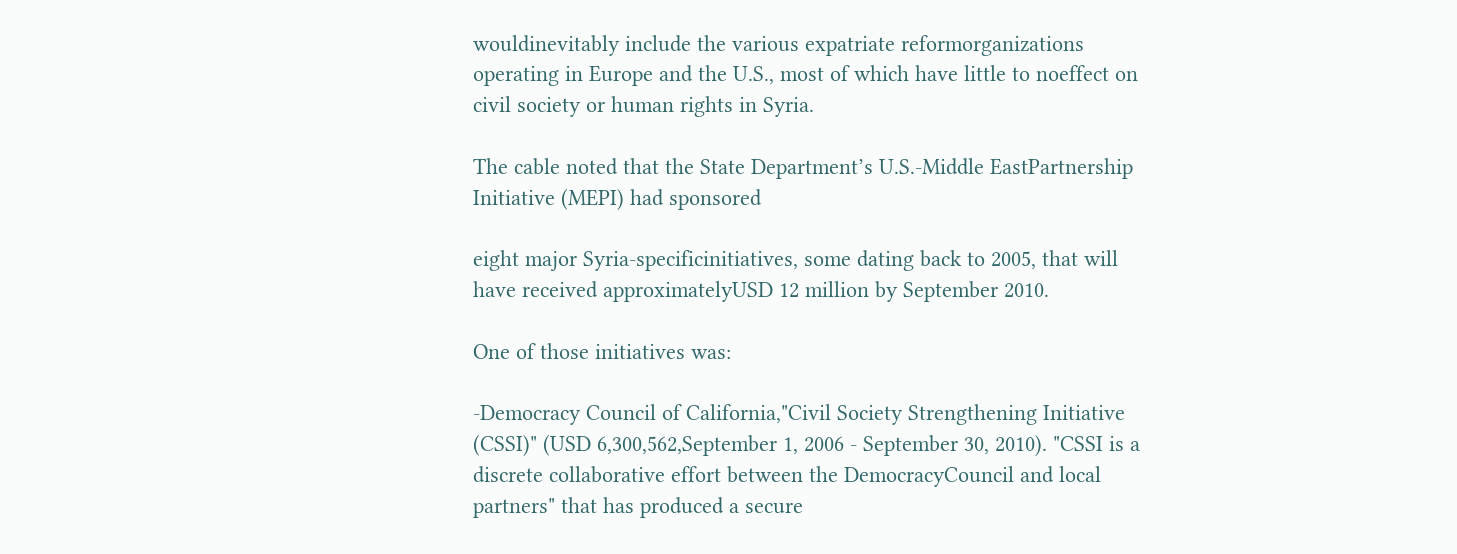wouldinevitably include the various expatriate reformorganizations operating in Europe and the U.S., most of which have little to noeffect on civil society or human rights in Syria.

The cable noted that the State Department’s U.S.-Middle EastPartnership Initiative (MEPI) had sponsored

eight major Syria-specificinitiatives, some dating back to 2005, that will have received approximatelyUSD 12 million by September 2010.

One of those initiatives was:

-Democracy Council of California,"Civil Society Strengthening Initiative (CSSI)" (USD 6,300,562,September 1, 2006 - September 30, 2010). "CSSI is a discrete collaborative effort between the DemocracyCouncil and local partners" that has produced a secure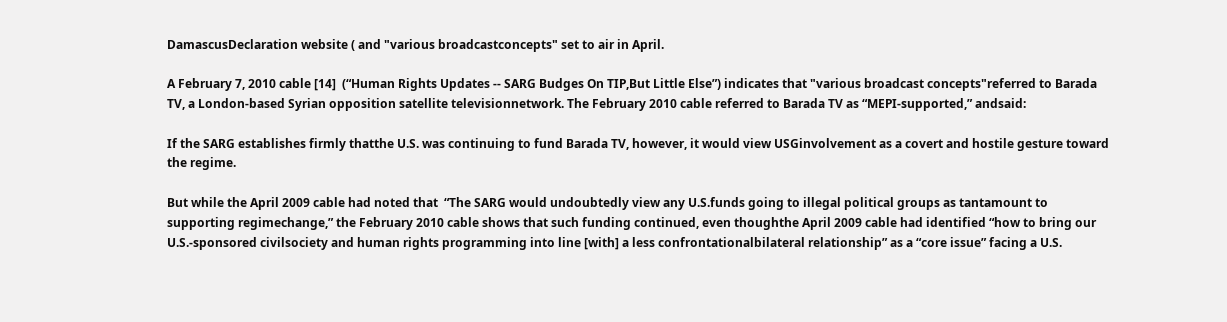DamascusDeclaration website ( and "various broadcastconcepts" set to air in April.

A February 7, 2010 cable [14]  (“Human Rights Updates -- SARG Budges On TIP,But Little Else”) indicates that "various broadcast concepts"referred to Barada TV, a London-based Syrian opposition satellite televisionnetwork. The February 2010 cable referred to Barada TV as “MEPI-supported,” andsaid:

If the SARG establishes firmly thatthe U.S. was continuing to fund Barada TV, however, it would view USGinvolvement as a covert and hostile gesture toward the regime.

But while the April 2009 cable had noted that  “The SARG would undoubtedly view any U.S.funds going to illegal political groups as tantamount to supporting regimechange,” the February 2010 cable shows that such funding continued, even thoughthe April 2009 cable had identified “how to bring our U.S.-sponsored civilsociety and human rights programming into line [with] a less confrontationalbilateral relationship” as a “core issue” facing a U.S.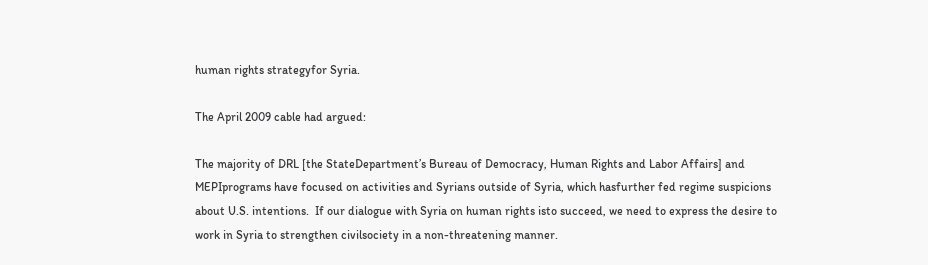human rights strategyfor Syria.

The April 2009 cable had argued:

The majority of DRL [the StateDepartment’s Bureau of Democracy, Human Rights and Labor Affairs] and MEPIprograms have focused on activities and Syrians outside of Syria, which hasfurther fed regime suspicions about U.S. intentions.  If our dialogue with Syria on human rights isto succeed, we need to express the desire to work in Syria to strengthen civilsociety in a non-threatening manner.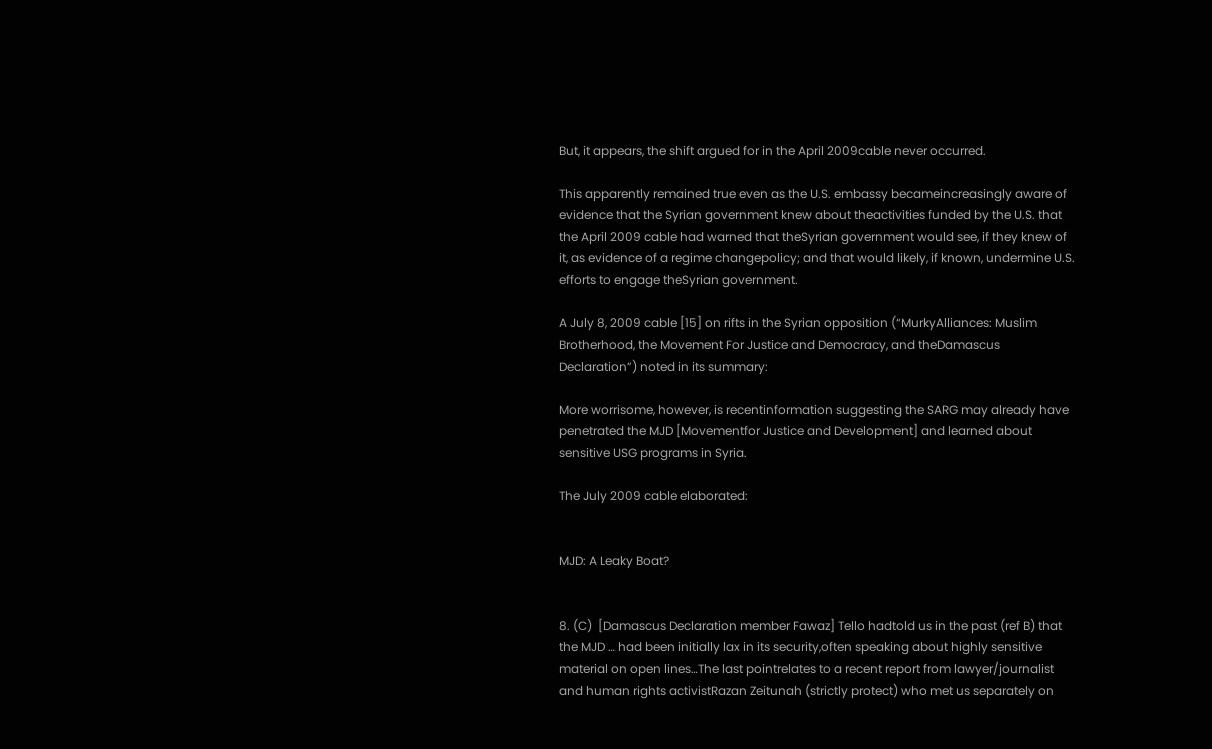But, it appears, the shift argued for in the April 2009cable never occurred.

This apparently remained true even as the U.S. embassy becameincreasingly aware of evidence that the Syrian government knew about theactivities funded by the U.S. that the April 2009 cable had warned that theSyrian government would see, if they knew of it, as evidence of a regime changepolicy; and that would likely, if known, undermine U.S. efforts to engage theSyrian government.

A July 8, 2009 cable [15] on rifts in the Syrian opposition (“MurkyAlliances: Muslim Brotherhood, the Movement For Justice and Democracy, and theDamascus Declaration”) noted in its summary:

More worrisome, however, is recentinformation suggesting the SARG may already have penetrated the MJD [Movementfor Justice and Development] and learned about sensitive USG programs in Syria.

The July 2009 cable elaborated:


MJD: A Leaky Boat?


8. (C)  [Damascus Declaration member Fawaz] Tello hadtold us in the past (ref B) that the MJD … had been initially lax in its security,often speaking about highly sensitive material on open lines…The last pointrelates to a recent report from lawyer/journalist and human rights activistRazan Zeitunah (strictly protect) who met us separately on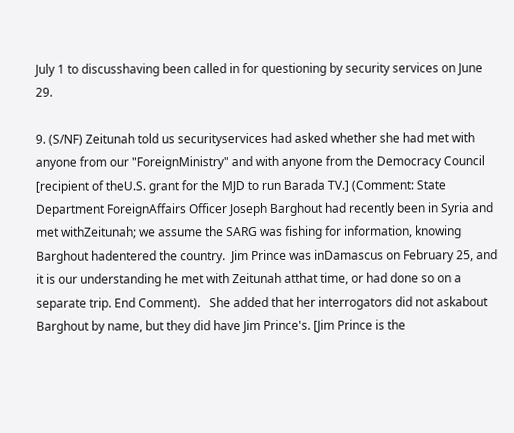July 1 to discusshaving been called in for questioning by security services on June 29.

9. (S/NF) Zeitunah told us securityservices had asked whether she had met with anyone from our "ForeignMinistry" and with anyone from the Democracy Council [recipient of theU.S. grant for the MJD to run Barada TV.] (Comment: State Department ForeignAffairs Officer Joseph Barghout had recently been in Syria and met withZeitunah; we assume the SARG was fishing for information, knowing Barghout hadentered the country.  Jim Prince was inDamascus on February 25, and it is our understanding he met with Zeitunah atthat time, or had done so on a separate trip. End Comment).   She added that her interrogators did not askabout Barghout by name, but they did have Jim Prince's. [Jim Prince is the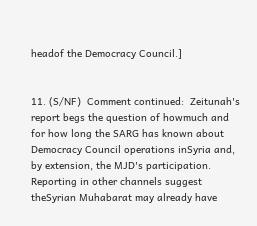headof the Democracy Council.]


11. (S/NF)  Comment continued:  Zeitunah's report begs the question of howmuch and for how long the SARG has known about Democracy Council operations inSyria and, by extension, the MJD's participation.  Reporting in other channels suggest theSyrian Muhabarat may already have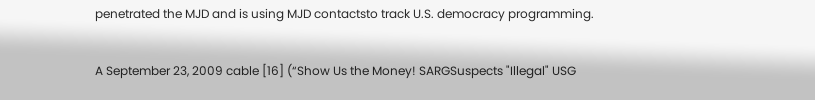penetrated the MJD and is using MJD contactsto track U.S. democracy programming.

A September 23, 2009 cable [16] (“Show Us the Money! SARGSuspects "Illegal" USG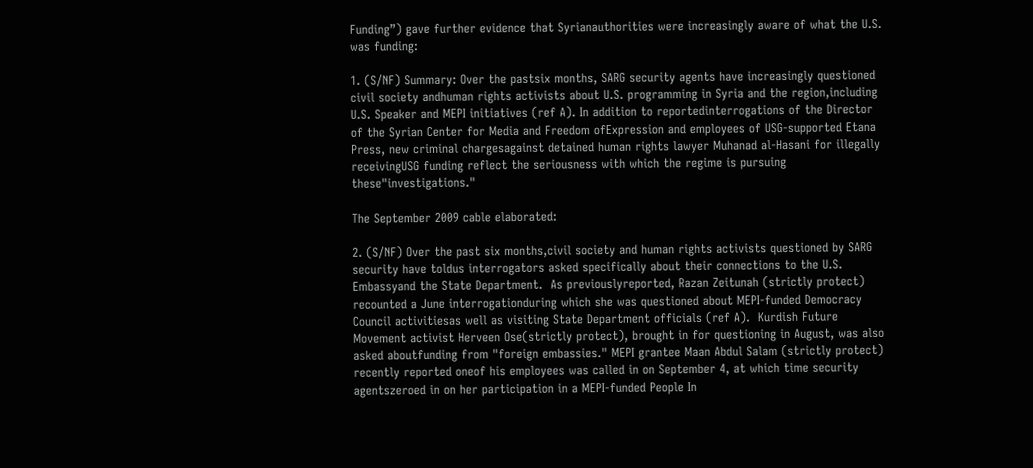Funding”) gave further evidence that Syrianauthorities were increasingly aware of what the U.S. was funding:

1. (S/NF) Summary: Over the pastsix months, SARG security agents have increasingly questioned civil society andhuman rights activists about U.S. programming in Syria and the region,including U.S. Speaker and MEPI initiatives (ref A). In addition to reportedinterrogations of the Director of the Syrian Center for Media and Freedom ofExpression and employees of USG-supported Etana Press, new criminal chargesagainst detained human rights lawyer Muhanad al-Hasani for illegally receivingUSG funding reflect the seriousness with which the regime is pursuing these"investigations."

The September 2009 cable elaborated:

2. (S/NF) Over the past six months,civil society and human rights activists questioned by SARG security have toldus interrogators asked specifically about their connections to the U.S. Embassyand the State Department.  As previouslyreported, Razan Zeitunah (strictly protect) recounted a June interrogationduring which she was questioned about MEPI-funded Democracy Council activitiesas well as visiting State Department officials (ref A).  Kurdish Future Movement activist Herveen Ose(strictly protect), brought in for questioning in August, was also asked aboutfunding from "foreign embassies." MEPI grantee Maan Abdul Salam (strictly protect) recently reported oneof his employees was called in on September 4, at which time security agentszeroed in on her participation in a MEPI-funded People In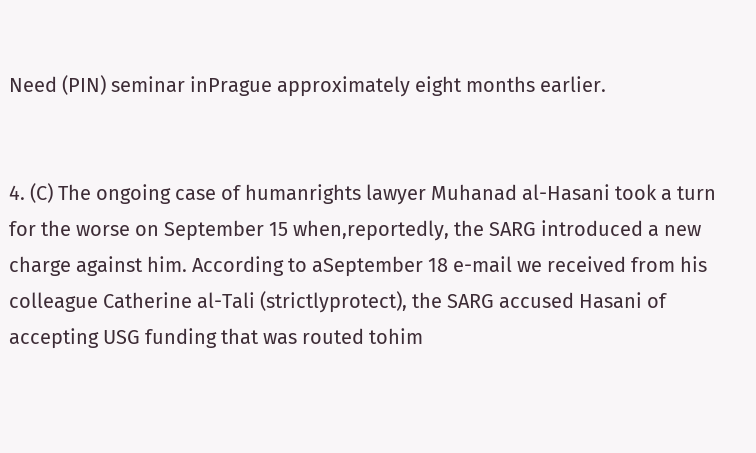Need (PIN) seminar inPrague approximately eight months earlier.


4. (C) The ongoing case of humanrights lawyer Muhanad al-Hasani took a turn for the worse on September 15 when,reportedly, the SARG introduced a new charge against him. According to aSeptember 18 e-mail we received from his colleague Catherine al-Tali (strictlyprotect), the SARG accused Hasani of accepting USG funding that was routed tohim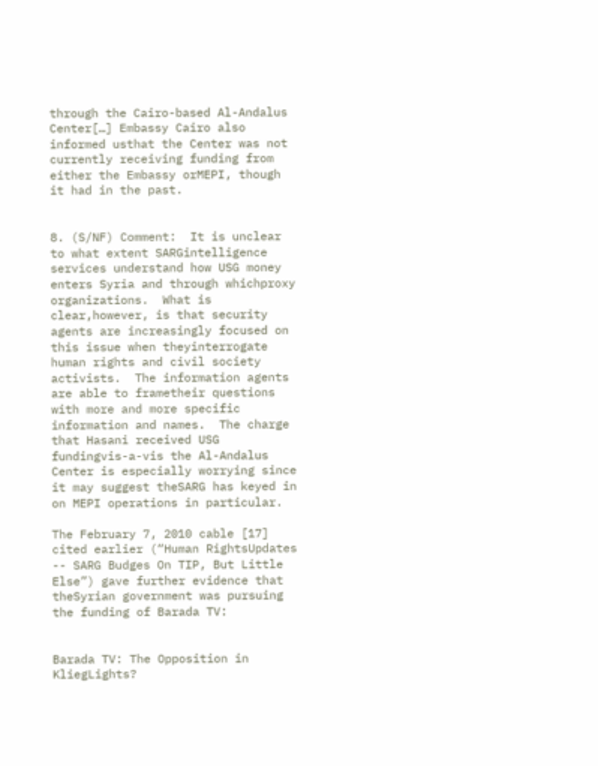through the Cairo-based Al-Andalus Center[…] Embassy Cairo also informed usthat the Center was not currently receiving funding from either the Embassy orMEPI, though it had in the past.


8. (S/NF) Comment:  It is unclear to what extent SARGintelligence services understand how USG money enters Syria and through whichproxy organizations.  What is clear,however, is that security agents are increasingly focused on this issue when theyinterrogate human rights and civil society activists.  The information agents are able to frametheir questions with more and more specific information and names.  The charge that Hasani received USG fundingvis-a-vis the Al-Andalus Center is especially worrying since it may suggest theSARG has keyed in on MEPI operations in particular.

The February 7, 2010 cable [17] cited earlier (“Human RightsUpdates -- SARG Budges On TIP, But Little Else”) gave further evidence that theSyrian government was pursuing the funding of Barada TV:


Barada TV: The Opposition in KliegLights?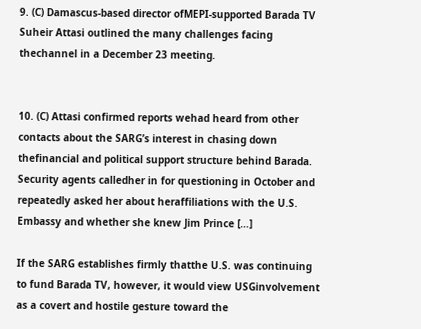9. (C) Damascus-based director ofMEPI-supported Barada TV Suheir Attasi outlined the many challenges facing thechannel in a December 23 meeting.


10. (C) Attasi confirmed reports wehad heard from other contacts about the SARG’s interest in chasing down thefinancial and political support structure behind Barada. Security agents calledher in for questioning in October and repeatedly asked her about heraffiliations with the U.S. Embassy and whether she knew Jim Prince […]

If the SARG establishes firmly thatthe U.S. was continuing to fund Barada TV, however, it would view USGinvolvement as a covert and hostile gesture toward the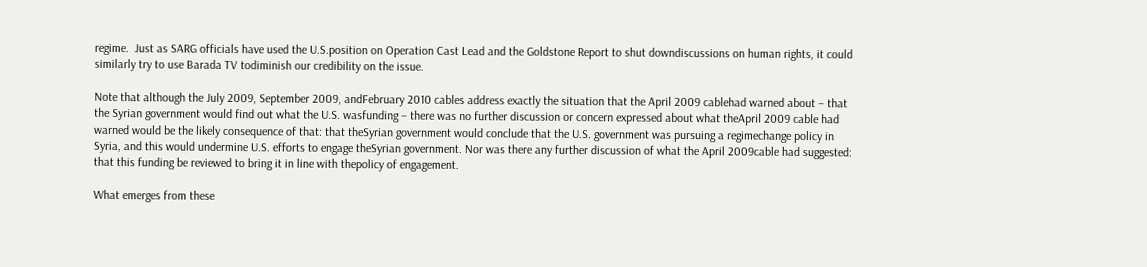regime.  Just as SARG officials have used the U.S.position on Operation Cast Lead and the Goldstone Report to shut downdiscussions on human rights, it could similarly try to use Barada TV todiminish our credibility on the issue.

Note that although the July 2009, September 2009, andFebruary 2010 cables address exactly the situation that the April 2009 cablehad warned about – that the Syrian government would find out what the U.S. wasfunding – there was no further discussion or concern expressed about what theApril 2009 cable had warned would be the likely consequence of that: that theSyrian government would conclude that the U.S. government was pursuing a regimechange policy in Syria, and this would undermine U.S. efforts to engage theSyrian government. Nor was there any further discussion of what the April 2009cable had suggested: that this funding be reviewed to bring it in line with thepolicy of engagement.

What emerges from these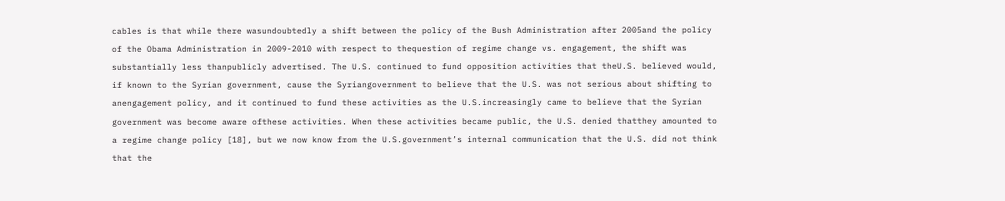cables is that while there wasundoubtedly a shift between the policy of the Bush Administration after 2005and the policy of the Obama Administration in 2009-2010 with respect to thequestion of regime change vs. engagement, the shift was substantially less thanpublicly advertised. The U.S. continued to fund opposition activities that theU.S. believed would, if known to the Syrian government, cause the Syriangovernment to believe that the U.S. was not serious about shifting to anengagement policy, and it continued to fund these activities as the U.S.increasingly came to believe that the Syrian government was become aware ofthese activities. When these activities became public, the U.S. denied thatthey amounted to a regime change policy [18], but we now know from the U.S.government’s internal communication that the U.S. did not think that the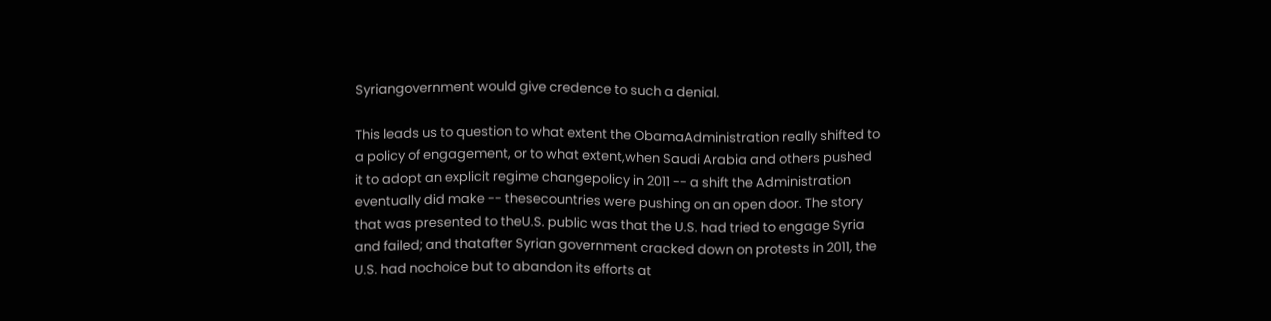Syriangovernment would give credence to such a denial.

This leads us to question to what extent the ObamaAdministration really shifted to a policy of engagement, or to what extent,when Saudi Arabia and others pushed it to adopt an explicit regime changepolicy in 2011 -- a shift the Administration eventually did make -- thesecountries were pushing on an open door. The story that was presented to theU.S. public was that the U.S. had tried to engage Syria and failed; and thatafter Syrian government cracked down on protests in 2011, the U.S. had nochoice but to abandon its efforts at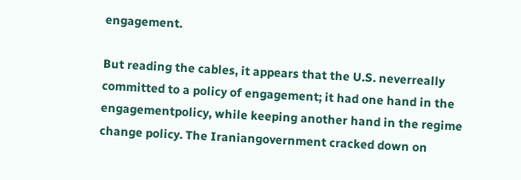engagement.

But reading the cables, it appears that the U.S. neverreally committed to a policy of engagement; it had one hand in the engagementpolicy, while keeping another hand in the regime change policy. The Iraniangovernment cracked down on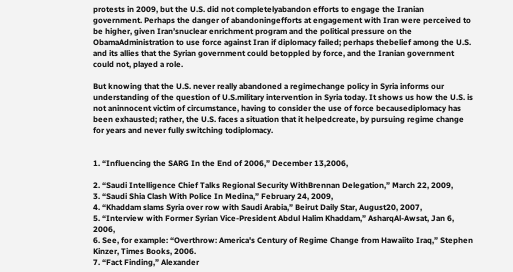protests in 2009, but the U.S. did not completelyabandon efforts to engage the Iranian government. Perhaps the danger of abandoningefforts at engagement with Iran were perceived to be higher, given Iran’snuclear enrichment program and the political pressure on the ObamaAdministration to use force against Iran if diplomacy failed; perhaps thebelief among the U.S. and its allies that the Syrian government could betoppled by force, and the Iranian government could not, played a role.

But knowing that the U.S. never really abandoned a regimechange policy in Syria informs our understanding of the question of U.S.military intervention in Syria today. It shows us how the U.S. is not aninnocent victim of circumstance, having to consider the use of force becausediplomacy has been exhausted; rather, the U.S. faces a situation that it helpedcreate, by pursuing regime change for years and never fully switching todiplomacy.


1. “Influencing the SARG In the End of 2006,” December 13,2006,

2. “Saudi Intelligence Chief Talks Regional Security WithBrennan Delegation,” March 22, 2009,
3. “Saudi Shia Clash With Police In Medina,” February 24, 2009,
4. “Khaddam slams Syria over row with Saudi Arabia,” Beirut Daily Star, August20, 2007,
5. “Interview with Former Syrian Vice-President Abdul Halim Khaddam,” AsharqAl-Awsat, Jan 6, 2006,
6. See, for example: “Overthrow: America's Century of Regime Change from Hawaiito Iraq,” Stephen Kinzer, Times Books, 2006.
7. “Fact Finding,” Alexander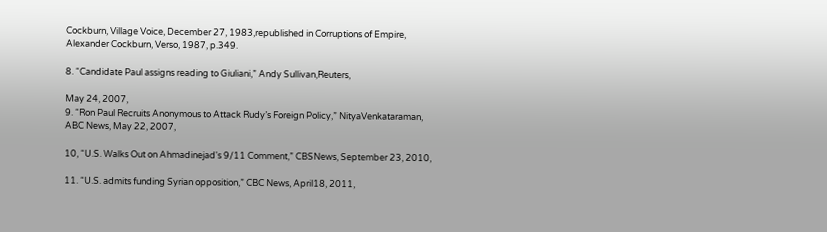Cockburn, Village Voice, December 27, 1983,republished in Corruptions of Empire, Alexander Cockburn, Verso, 1987, p.349.

8. “Candidate Paul assigns reading to Giuliani,” Andy Sullivan,Reuters,

May 24, 2007,
9. “Ron Paul Recruits Anonymous to Attack Rudy’s Foreign Policy,” NityaVenkataraman, ABC News, May 22, 2007,

10, “U.S. Walks Out on Ahmadinejad's 9/11 Comment,” CBSNews, September 23, 2010,

11. “U.S. admits funding Syrian opposition,” CBC News, April18, 2011,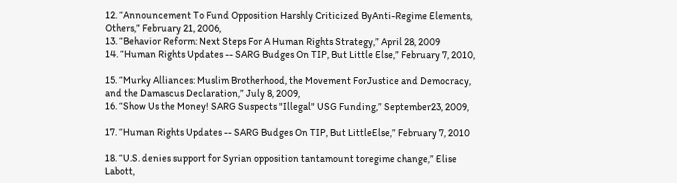12. “Announcement To Fund Opposition Harshly Criticized ByAnti-Regime Elements, Others,” February 21, 2006,
13. “Behavior Reform: Next Steps For A Human Rights Strategy,” April 28, 2009
14. “Human Rights Updates -- SARG Budges On TIP, But Little Else,” February 7, 2010,

15. “Murky Alliances: Muslim Brotherhood, the Movement ForJustice and Democracy, and the Damascus Declaration,” July 8, 2009,
16. “Show Us the Money! SARG Suspects "Illegal" USG Funding,” September23, 2009,

17. “Human Rights Updates -- SARG Budges On TIP, But LittleElse,” February 7, 2010

18. “U.S. denies support for Syrian opposition tantamount toregime change,” Elise Labott,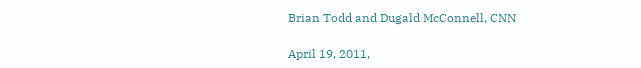Brian Todd and Dugald McConnell, CNN

April 19, 2011,